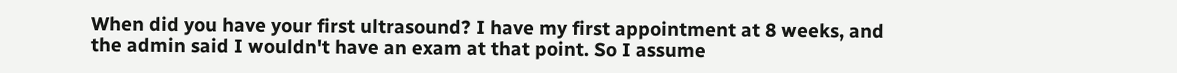When did you have your first ultrasound? I have my first appointment at 8 weeks, and the admin said I wouldn't have an exam at that point. So I assume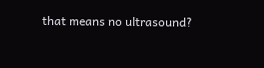that means no ultrasound?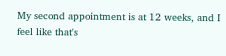My second appointment is at 12 weeks, and I feel like that's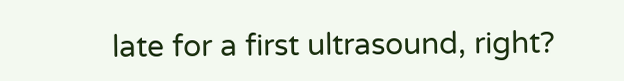late for a first ultrasound, right?